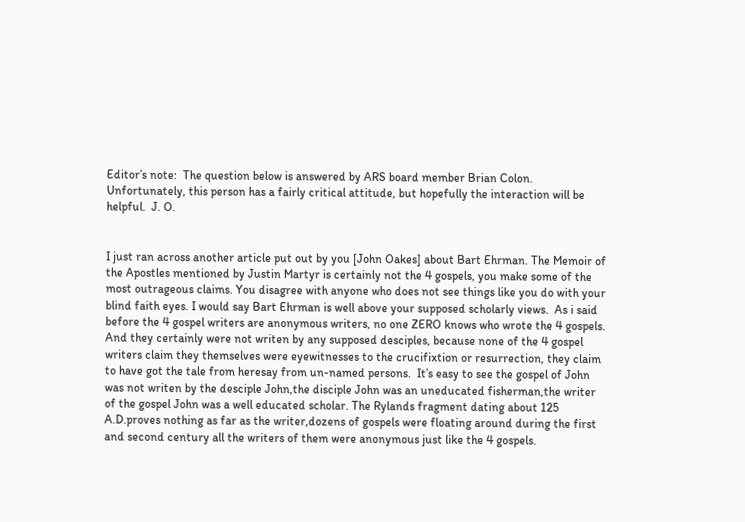Editor’s note:  The question below is answered by ARS board member Brian Colon.  Unfortunately, this person has a fairly critical attitude, but hopefully the interaction will be helpful.  J. O.


I just ran across another article put out by you [John Oakes] about Bart Ehrman. The Memoir of the Apostles mentioned by Justin Martyr is certainly not the 4 gospels, you make some of the most outrageous claims. You disagree with anyone who does not see things like you do with your blind faith eyes. I would say Bart Ehrman is well above your supposed scholarly views.  As i said before the 4 gospel writers are anonymous writers, no one ZERO knows who wrote the 4 gospels.  And they certainly were not writen by any supposed desciples, because none of the 4 gospel writers claim they themselves were eyewitnesses to the crucifixtion or resurrection, they claim to have got the tale from heresay from un-named persons.  It’s easy to see the gospel of John was not writen by the desciple John,the disciple John was an uneducated fisherman,the writer of the gospel John was a well educated scholar. The Rylands fragment dating about 125 A.D.proves nothing as far as the writer,dozens of gospels were floating around during the first and second century all the writers of them were anonymous just like the 4 gospels.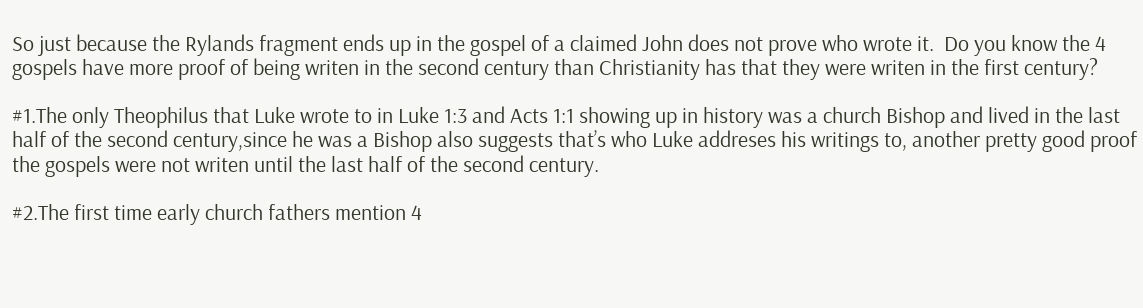So just because the Rylands fragment ends up in the gospel of a claimed John does not prove who wrote it.  Do you know the 4 gospels have more proof of being writen in the second century than Christianity has that they were writen in the first century?

#1.The only Theophilus that Luke wrote to in Luke 1:3 and Acts 1:1 showing up in history was a church Bishop and lived in the last half of the second century,since he was a Bishop also suggests that’s who Luke addreses his writings to, another pretty good proof the gospels were not writen until the last half of the second century.

#2.The first time early church fathers mention 4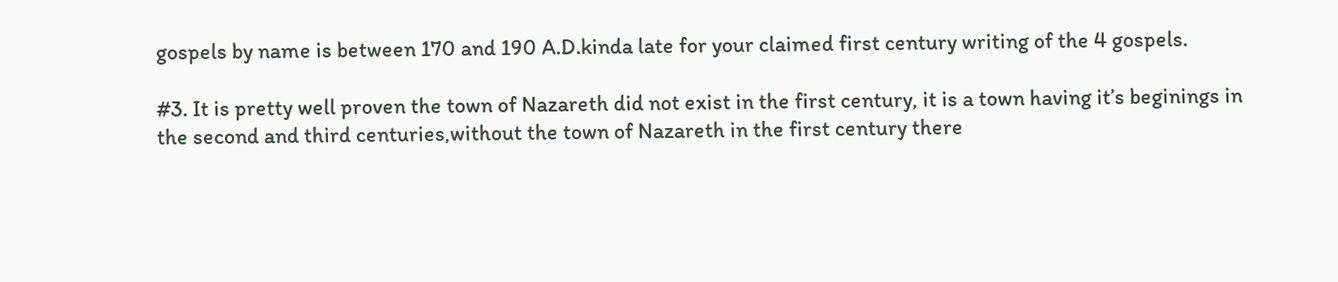gospels by name is between 170 and 190 A.D.kinda late for your claimed first century writing of the 4 gospels.

#3. It is pretty well proven the town of Nazareth did not exist in the first century, it is a town having it’s beginings in the second and third centuries,without the town of Nazareth in the first century there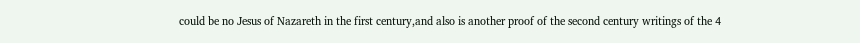could be no Jesus of Nazareth in the first century,and also is another proof of the second century writings of the 4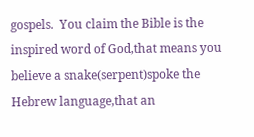gospels.  You claim the Bible is the inspired word of God,that means you believe a snake(serpent)spoke the Hebrew language,that an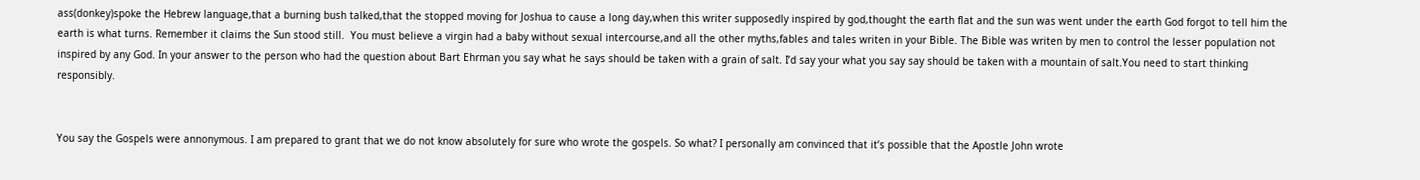ass(donkey)spoke the Hebrew language,that a burning bush talked,that the stopped moving for Joshua to cause a long day,when this writer supposedly inspired by god,thought the earth flat and the sun was went under the earth God forgot to tell him the earth is what turns. Remember it claims the Sun stood still.  You must believe a virgin had a baby without sexual intercourse,and all the other myths,fables and tales writen in your Bible. The Bible was writen by men to control the lesser population not inspired by any God. In your answer to the person who had the question about Bart Ehrman you say what he says should be taken with a grain of salt. I’d say your what you say say should be taken with a mountain of salt.You need to start thinking responsibly.


You say the Gospels were annonymous. I am prepared to grant that we do not know absolutely for sure who wrote the gospels. So what? I personally am convinced that it’s possible that the Apostle John wrote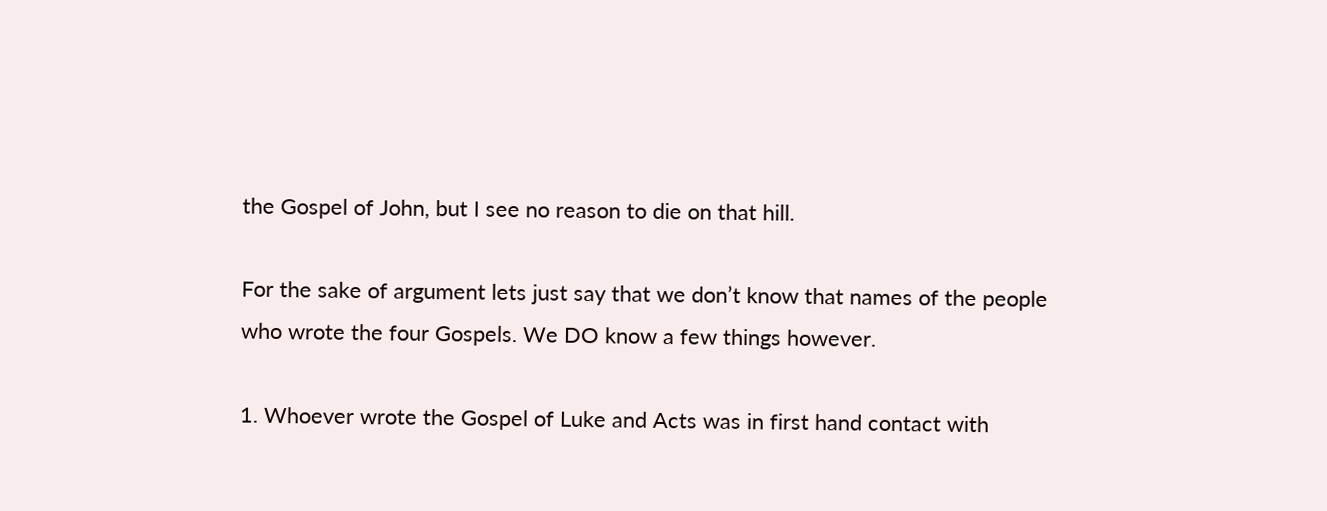the Gospel of John, but I see no reason to die on that hill.

For the sake of argument lets just say that we don’t know that names of the people who wrote the four Gospels. We DO know a few things however.

1. Whoever wrote the Gospel of Luke and Acts was in first hand contact with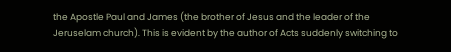the Apostle Paul and James (the brother of Jesus and the leader of the Jeruselam church). This is evident by the author of Acts suddenly switching to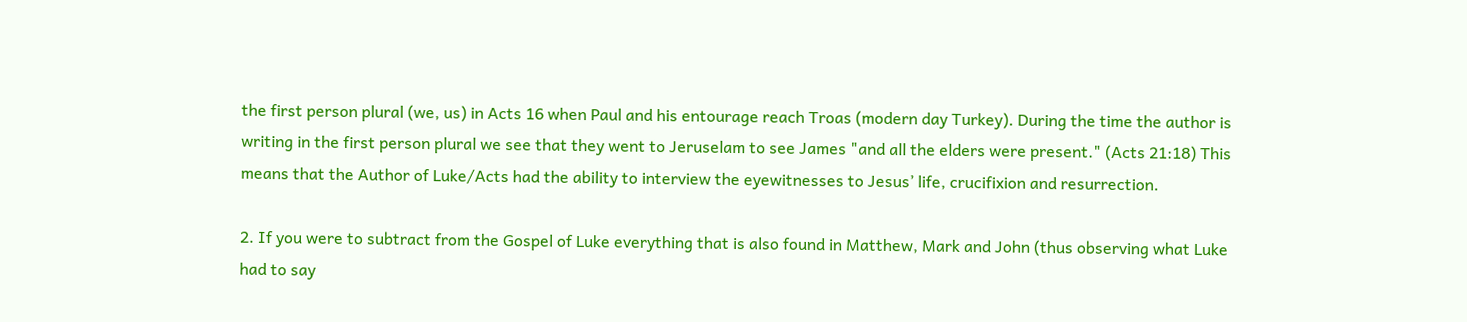the first person plural (we, us) in Acts 16 when Paul and his entourage reach Troas (modern day Turkey). During the time the author is writing in the first person plural we see that they went to Jeruselam to see James "and all the elders were present." (Acts 21:18) This means that the Author of Luke/Acts had the ability to interview the eyewitnesses to Jesus’ life, crucifixion and resurrection.

2. If you were to subtract from the Gospel of Luke everything that is also found in Matthew, Mark and John (thus observing what Luke had to say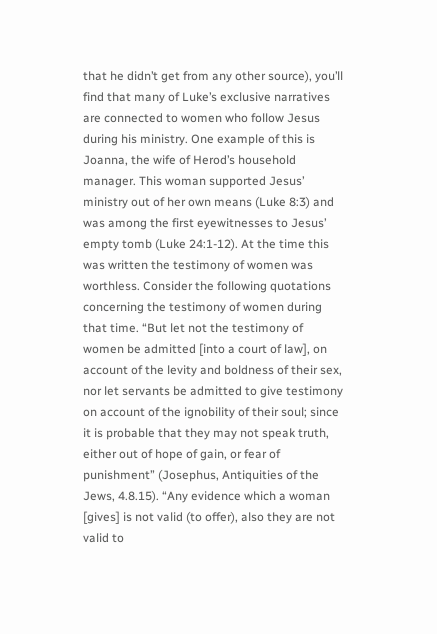that he didn’t get from any other source), you’ll find that many of Luke’s exclusive narratives are connected to women who follow Jesus during his ministry. One example of this is Joanna, the wife of Herod’s household manager. This woman supported Jesus’ ministry out of her own means (Luke 8:3) and was among the first eyewitnesses to Jesus’ empty tomb (Luke 24:1-12). At the time this was written the testimony of women was worthless. Consider the following quotations concerning the testimony of women during that time. “But let not the testimony of women be admitted [into a court of law], on account of the levity and boldness of their sex, nor let servants be admitted to give testimony on account of the ignobility of their soul; since it is probable that they may not speak truth, either out of hope of gain, or fear of punishment” (Josephus, Antiquities of the Jews, 4.8.15). “Any evidence which a woman [gives] is not valid (to offer), also they are not valid to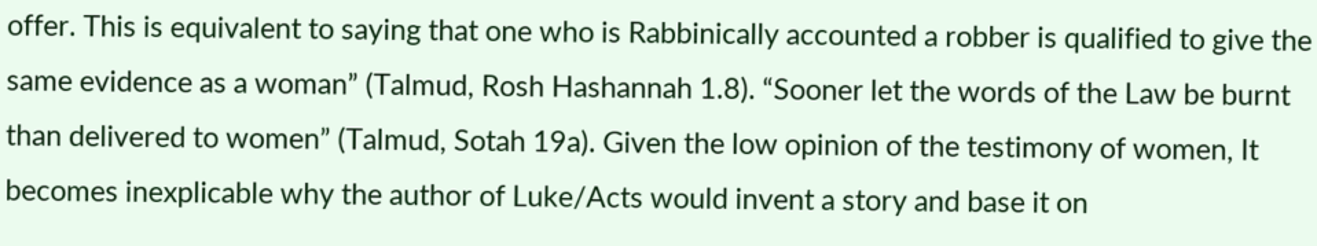offer. This is equivalent to saying that one who is Rabbinically accounted a robber is qualified to give the same evidence as a woman” (Talmud, Rosh Hashannah 1.8). “Sooner let the words of the Law be burnt than delivered to women” (Talmud, Sotah 19a). Given the low opinion of the testimony of women, It becomes inexplicable why the author of Luke/Acts would invent a story and base it on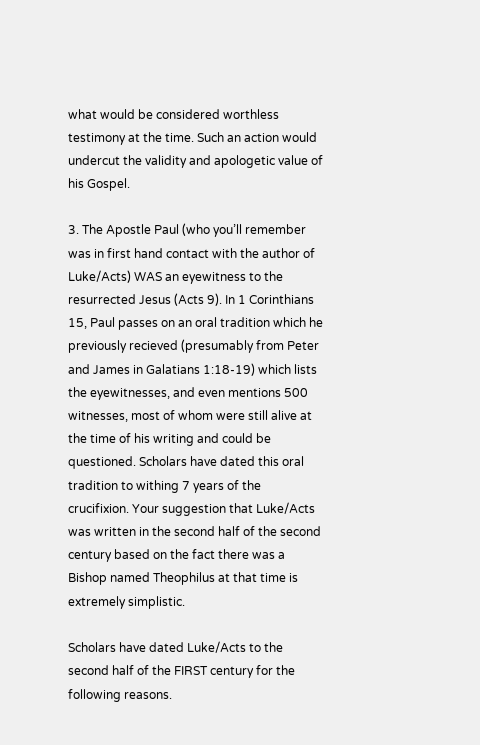what would be considered worthless testimony at the time. Such an action would undercut the validity and apologetic value of his Gospel.

3. The Apostle Paul (who you’ll remember was in first hand contact with the author of Luke/Acts) WAS an eyewitness to the resurrected Jesus (Acts 9). In 1 Corinthians 15, Paul passes on an oral tradition which he previously recieved (presumably from Peter and James in Galatians 1:18-19) which lists the eyewitnesses, and even mentions 500 witnesses, most of whom were still alive at the time of his writing and could be questioned. Scholars have dated this oral tradition to withing 7 years of the crucifixion. Your suggestion that Luke/Acts was written in the second half of the second century based on the fact there was a Bishop named Theophilus at that time is extremely simplistic.

Scholars have dated Luke/Acts to the second half of the FIRST century for the following reasons.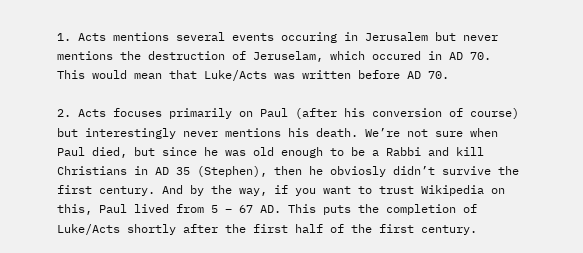1. Acts mentions several events occuring in Jerusalem but never mentions the destruction of Jeruselam, which occured in AD 70. This would mean that Luke/Acts was written before AD 70.

2. Acts focuses primarily on Paul (after his conversion of course) but interestingly never mentions his death. We’re not sure when Paul died, but since he was old enough to be a Rabbi and kill Christians in AD 35 (Stephen), then he obviosly didn’t survive the first century. And by the way, if you want to trust Wikipedia on this, Paul lived from 5 – 67 AD. This puts the completion of Luke/Acts shortly after the first half of the first century.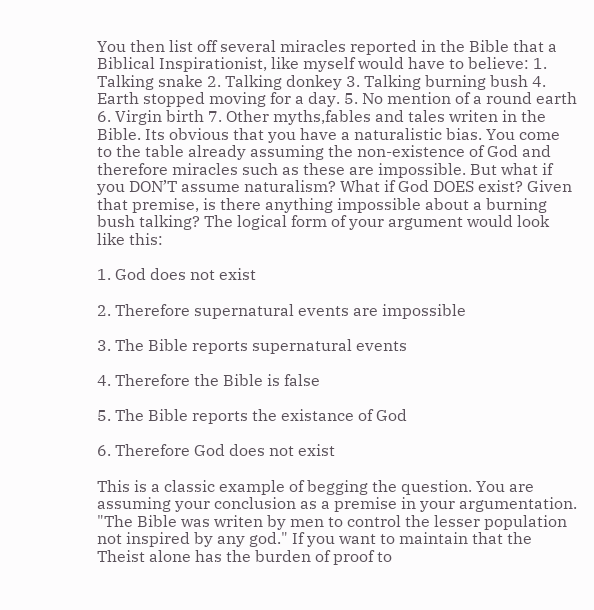You then list off several miracles reported in the Bible that a Biblical Inspirationist, like myself would have to believe: 1. Talking snake 2. Talking donkey 3. Talking burning bush 4. Earth stopped moving for a day. 5. No mention of a round earth 6. Virgin birth 7. Other myths,fables and tales writen in the Bible. Its obvious that you have a naturalistic bias. You come to the table already assuming the non-existence of God and therefore miracles such as these are impossible. But what if you DON’T assume naturalism? What if God DOES exist? Given that premise, is there anything impossible about a burning bush talking? The logical form of your argument would look like this:

1. God does not exist

2. Therefore supernatural events are impossible

3. The Bible reports supernatural events

4. Therefore the Bible is false

5. The Bible reports the existance of God

6. Therefore God does not exist

This is a classic example of begging the question. You are assuming your conclusion as a premise in your argumentation. "The Bible was writen by men to control the lesser population not inspired by any god." If you want to maintain that the Theist alone has the burden of proof to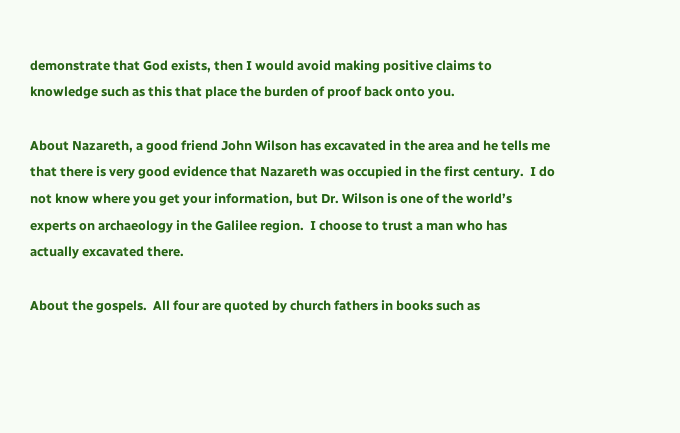demonstrate that God exists, then I would avoid making positive claims to knowledge such as this that place the burden of proof back onto you.

About Nazareth, a good friend John Wilson has excavated in the area and he tells me that there is very good evidence that Nazareth was occupied in the first century.  I do not know where you get your information, but Dr. Wilson is one of the world’s experts on archaeology in the Galilee region.  I choose to trust a man who has actually excavated there.

About the gospels.  All four are quoted by church fathers in books such as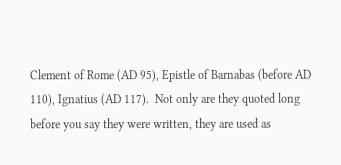Clement of Rome (AD 95), Epistle of Barnabas (before AD 110), Ignatius (AD 117).  Not only are they quoted long before you say they were written, they are used as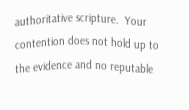authoritative scripture.  Your contention does not hold up to the evidence and no reputable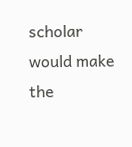scholar would make the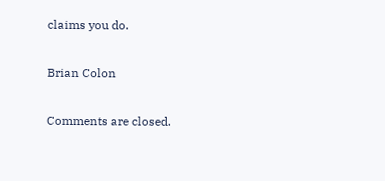claims you do.

Brian Colon

Comments are closed.